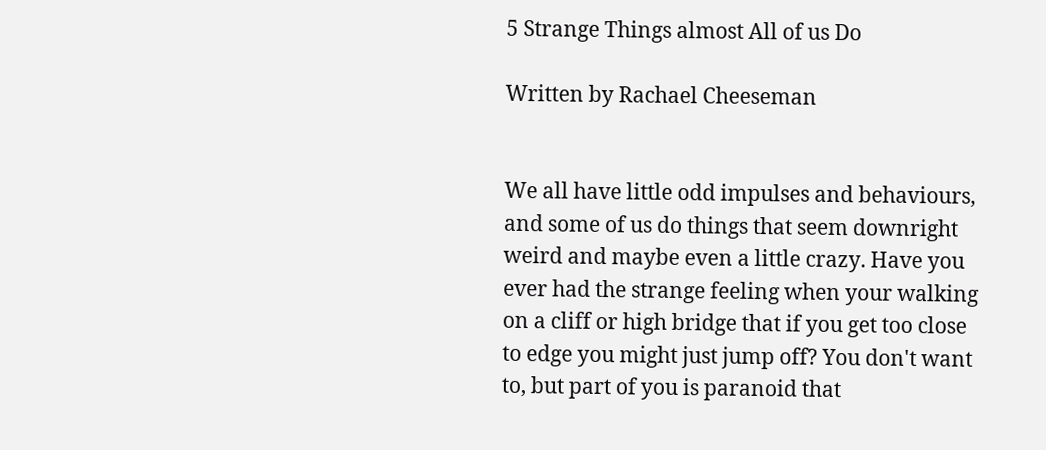5 Strange Things almost All of us Do

Written by Rachael Cheeseman


We all have little odd impulses and behaviours, and some of us do things that seem downright weird and maybe even a little crazy. Have you ever had the strange feeling when your walking on a cliff or high bridge that if you get too close to edge you might just jump off? You don't want to, but part of you is paranoid that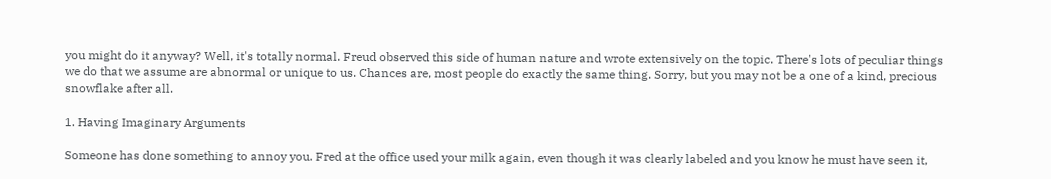you might do it anyway? Well, it's totally normal. Freud observed this side of human nature and wrote extensively on the topic. There's lots of peculiar things we do that we assume are abnormal or unique to us. Chances are, most people do exactly the same thing. Sorry, but you may not be a one of a kind, precious snowflake after all.

1. Having Imaginary Arguments

Someone has done something to annoy you. Fred at the office used your milk again, even though it was clearly labeled and you know he must have seen it,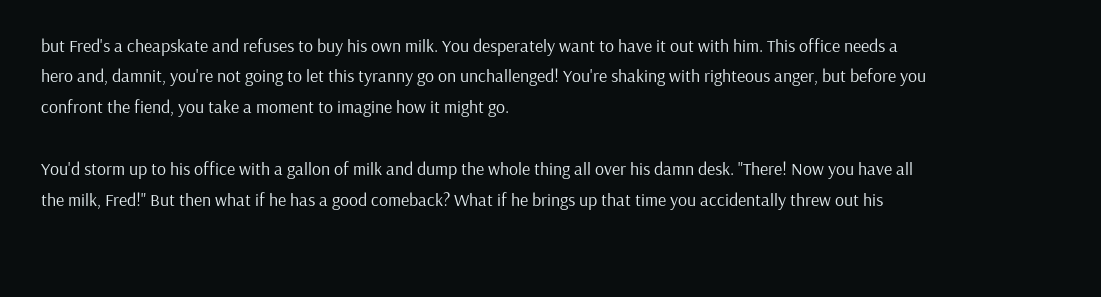but Fred's a cheapskate and refuses to buy his own milk. You desperately want to have it out with him. This office needs a hero and, damnit, you're not going to let this tyranny go on unchallenged! You're shaking with righteous anger, but before you confront the fiend, you take a moment to imagine how it might go.

You'd storm up to his office with a gallon of milk and dump the whole thing all over his damn desk. "There! Now you have all the milk, Fred!" But then what if he has a good comeback? What if he brings up that time you accidentally threw out his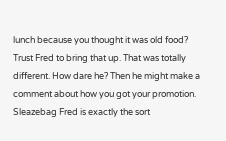lunch because you thought it was old food? Trust Fred to bring that up. That was totally different. How dare he? Then he might make a comment about how you got your promotion. Sleazebag Fred is exactly the sort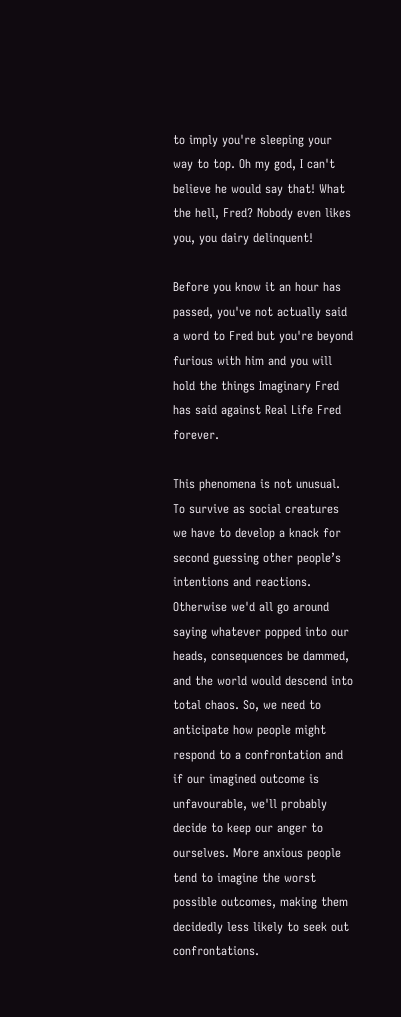to imply you're sleeping your way to top. Oh my god, I can't believe he would say that! What the hell, Fred? Nobody even likes you, you dairy delinquent!

Before you know it an hour has passed, you've not actually said a word to Fred but you're beyond furious with him and you will hold the things Imaginary Fred has said against Real Life Fred forever.

This phenomena is not unusual. To survive as social creatures we have to develop a knack for second guessing other people’s intentions and reactions. Otherwise we'd all go around saying whatever popped into our heads, consequences be dammed, and the world would descend into total chaos. So, we need to anticipate how people might respond to a confrontation and if our imagined outcome is unfavourable, we'll probably decide to keep our anger to ourselves. More anxious people tend to imagine the worst possible outcomes, making them decidedly less likely to seek out confrontations.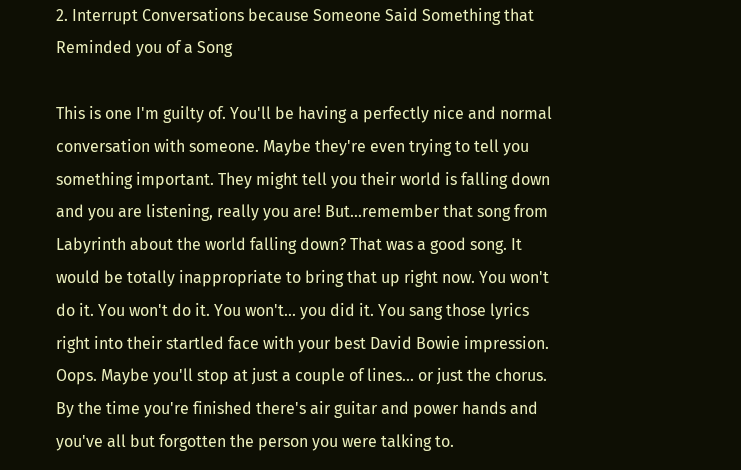2. Interrupt Conversations because Someone Said Something that Reminded you of a Song

This is one I'm guilty of. You'll be having a perfectly nice and normal conversation with someone. Maybe they're even trying to tell you something important. They might tell you their world is falling down and you are listening, really you are! But...remember that song from Labyrinth about the world falling down? That was a good song. It would be totally inappropriate to bring that up right now. You won't do it. You won't do it. You won't... you did it. You sang those lyrics right into their startled face with your best David Bowie impression. Oops. Maybe you'll stop at just a couple of lines... or just the chorus. By the time you're finished there's air guitar and power hands and you've all but forgotten the person you were talking to.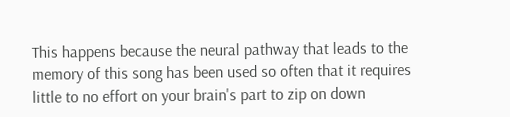This happens because the neural pathway that leads to the memory of this song has been used so often that it requires little to no effort on your brain's part to zip on down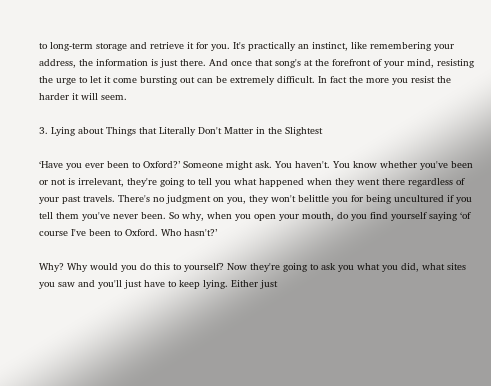to long-term storage and retrieve it for you. It's practically an instinct, like remembering your address, the information is just there. And once that song's at the forefront of your mind, resisting the urge to let it come bursting out can be extremely difficult. In fact the more you resist the harder it will seem.

3. Lying about Things that Literally Don't Matter in the Slightest

‘Have you ever been to Oxford?’ Someone might ask. You haven't. You know whether you've been or not is irrelevant, they're going to tell you what happened when they went there regardless of your past travels. There's no judgment on you, they won't belittle you for being uncultured if you tell them you've never been. So why, when you open your mouth, do you find yourself saying ‘of course I've been to Oxford. Who hasn't?’

Why? Why would you do this to yourself? Now they're going to ask you what you did, what sites you saw and you'll just have to keep lying. Either just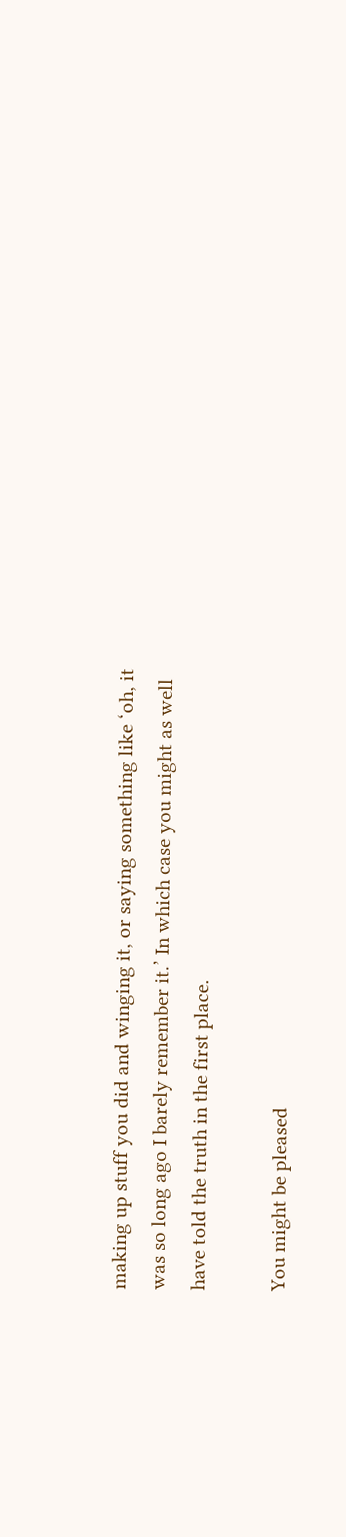making up stuff you did and winging it, or saying something like ‘oh, it was so long ago I barely remember it.’ In which case you might as well have told the truth in the first place.

You might be pleased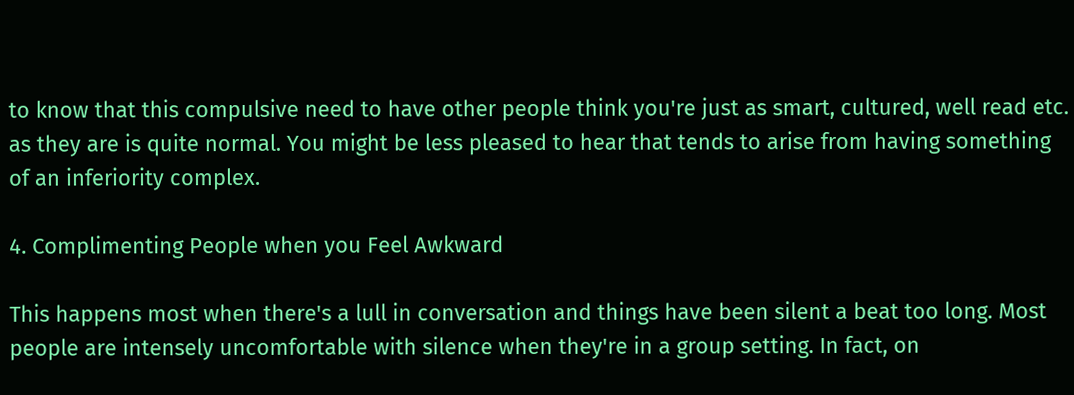to know that this compulsive need to have other people think you're just as smart, cultured, well read etc. as they are is quite normal. You might be less pleased to hear that tends to arise from having something of an inferiority complex.

4. Complimenting People when you Feel Awkward

This happens most when there's a lull in conversation and things have been silent a beat too long. Most people are intensely uncomfortable with silence when they're in a group setting. In fact, on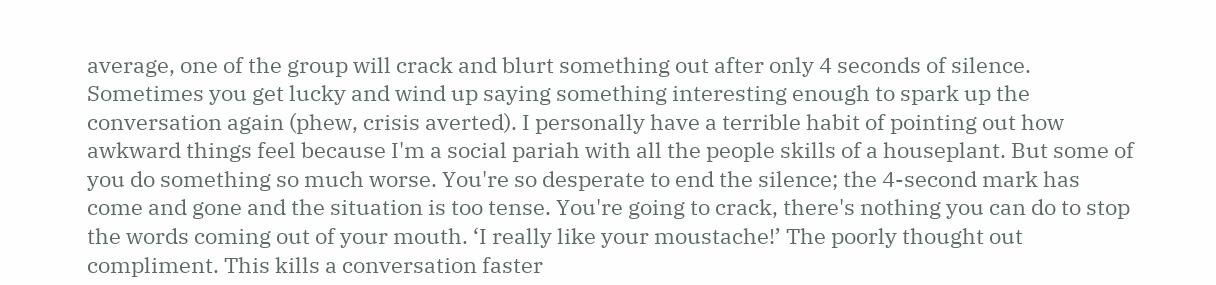average, one of the group will crack and blurt something out after only 4 seconds of silence. Sometimes you get lucky and wind up saying something interesting enough to spark up the conversation again (phew, crisis averted). I personally have a terrible habit of pointing out how awkward things feel because I'm a social pariah with all the people skills of a houseplant. But some of you do something so much worse. You're so desperate to end the silence; the 4-second mark has come and gone and the situation is too tense. You're going to crack, there's nothing you can do to stop the words coming out of your mouth. ‘I really like your moustache!’ The poorly thought out compliment. This kills a conversation faster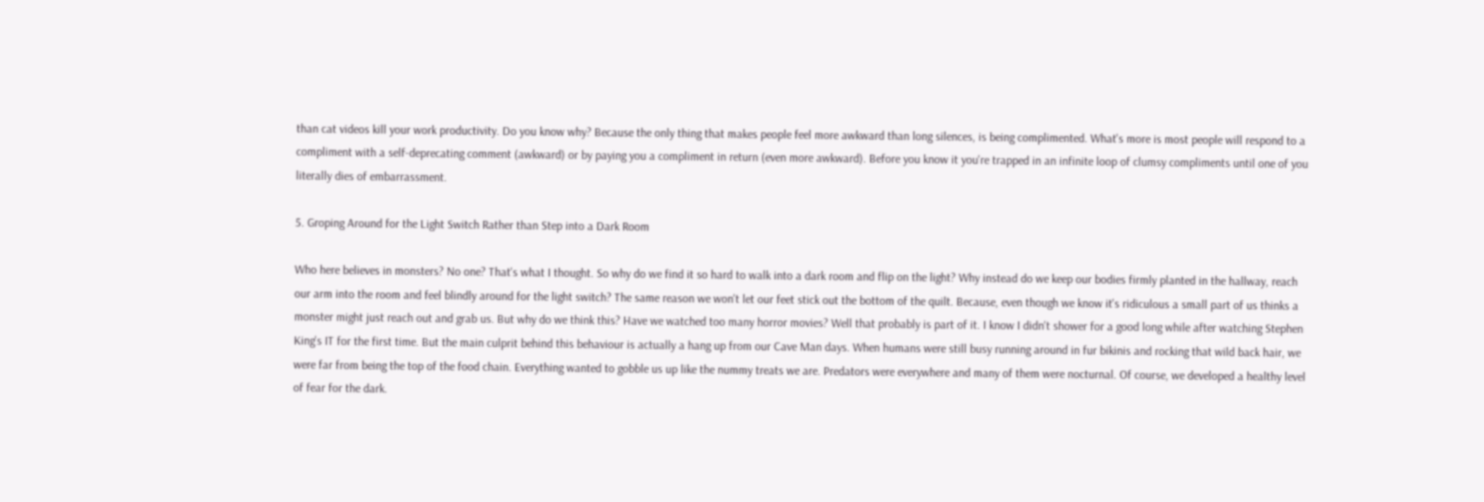than cat videos kill your work productivity. Do you know why? Because the only thing that makes people feel more awkward than long silences, is being complimented. What's more is most people will respond to a compliment with a self-deprecating comment (awkward) or by paying you a compliment in return (even more awkward). Before you know it you're trapped in an infinite loop of clumsy compliments until one of you literally dies of embarrassment.

5. Groping Around for the Light Switch Rather than Step into a Dark Room

Who here believes in monsters? No one? That's what I thought. So why do we find it so hard to walk into a dark room and flip on the light? Why instead do we keep our bodies firmly planted in the hallway, reach our arm into the room and feel blindly around for the light switch? The same reason we won't let our feet stick out the bottom of the quilt. Because, even though we know it's ridiculous a small part of us thinks a monster might just reach out and grab us. But why do we think this? Have we watched too many horror movies? Well that probably is part of it. I know I didn't shower for a good long while after watching Stephen King's IT for the first time. But the main culprit behind this behaviour is actually a hang up from our Cave Man days. When humans were still busy running around in fur bikinis and rocking that wild back hair, we were far from being the top of the food chain. Everything wanted to gobble us up like the nummy treats we are. Predators were everywhere and many of them were nocturnal. Of course, we developed a healthy level of fear for the dark.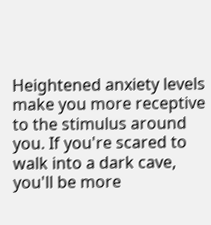Heightened anxiety levels make you more receptive to the stimulus around you. If you're scared to walk into a dark cave, you'll be more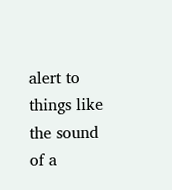alert to things like the sound of a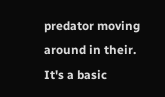predator moving around in their. It's a basic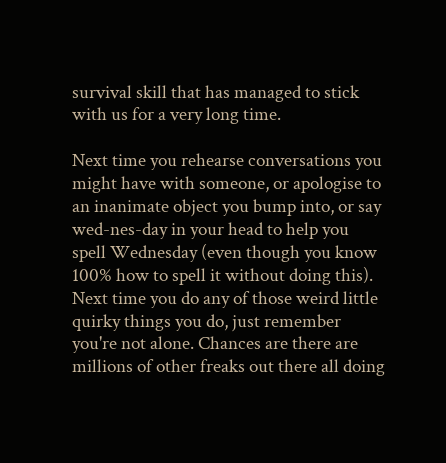survival skill that has managed to stick with us for a very long time.

Next time you rehearse conversations you might have with someone, or apologise to an inanimate object you bump into, or say wed-nes-day in your head to help you spell Wednesday (even though you know 100% how to spell it without doing this). Next time you do any of those weird little quirky things you do, just remember you're not alone. Chances are there are millions of other freaks out there all doing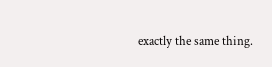exactly the same thing.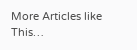More Articles like This…